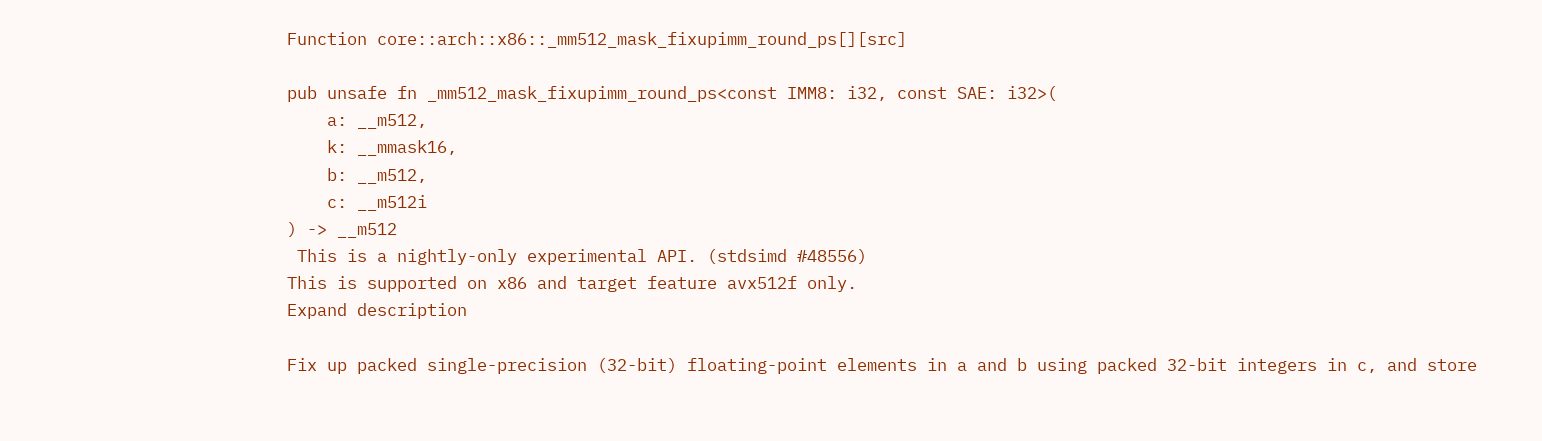Function core::arch::x86::_mm512_mask_fixupimm_round_ps[][src]

pub unsafe fn _mm512_mask_fixupimm_round_ps<const IMM8: i32, const SAE: i32>(
    a: __m512,
    k: __mmask16,
    b: __m512,
    c: __m512i
) -> __m512
 This is a nightly-only experimental API. (stdsimd #48556)
This is supported on x86 and target feature avx512f only.
Expand description

Fix up packed single-precision (32-bit) floating-point elements in a and b using packed 32-bit integers in c, and store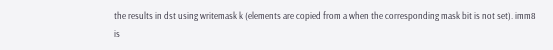the results in dst using writemask k (elements are copied from a when the corresponding mask bit is not set). imm8 is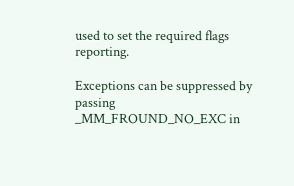used to set the required flags reporting.

Exceptions can be suppressed by passing _MM_FROUND_NO_EXC in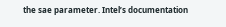the sae parameter. Intel’s documentation